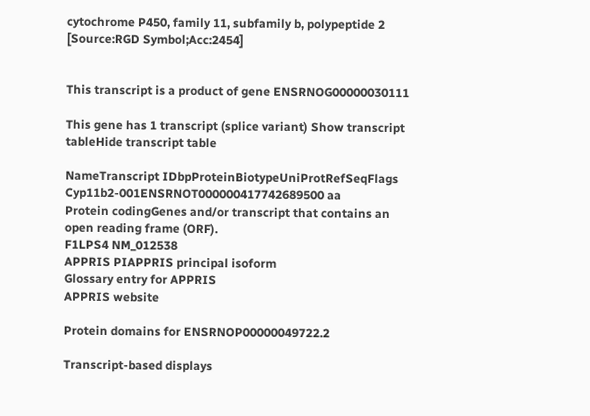cytochrome P450, family 11, subfamily b, polypeptide 2 [Source:RGD Symbol;Acc:2454]


This transcript is a product of gene ENSRNOG00000030111

This gene has 1 transcript (splice variant) Show transcript tableHide transcript table

NameTranscript IDbpProteinBiotypeUniProtRefSeqFlags
Cyp11b2-001ENSRNOT000000417742689500 aa
Protein codingGenes and/or transcript that contains an open reading frame (ORF).
F1LPS4 NM_012538
APPRIS PIAPPRIS principal isoform
Glossary entry for APPRIS
APPRIS website

Protein domains for ENSRNOP00000049722.2

Transcript-based displays